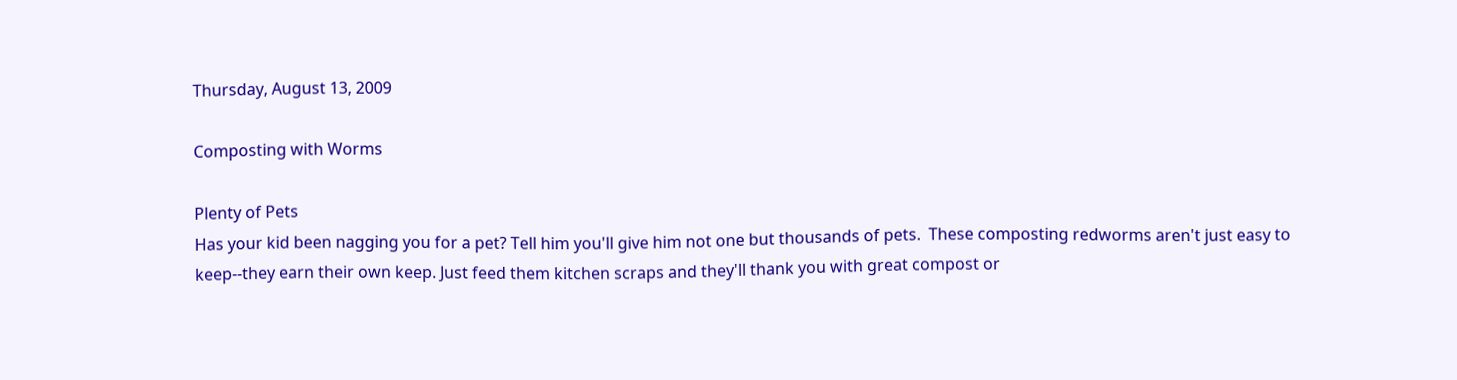Thursday, August 13, 2009

Composting with Worms

Plenty of Pets
Has your kid been nagging you for a pet? Tell him you'll give him not one but thousands of pets.  These composting redworms aren't just easy to keep--they earn their own keep. Just feed them kitchen scraps and they'll thank you with great compost or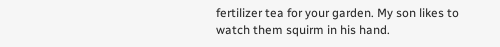fertilizer tea for your garden. My son likes to watch them squirm in his hand.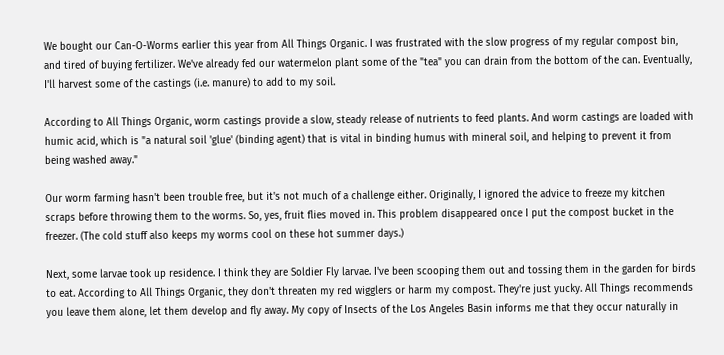We bought our Can-O-Worms earlier this year from All Things Organic. I was frustrated with the slow progress of my regular compost bin, and tired of buying fertilizer. We've already fed our watermelon plant some of the "tea" you can drain from the bottom of the can. Eventually, I'll harvest some of the castings (i.e. manure) to add to my soil.

According to All Things Organic, worm castings provide a slow, steady release of nutrients to feed plants. And worm castings are loaded with humic acid, which is "a natural soil 'glue' (binding agent) that is vital in binding humus with mineral soil, and helping to prevent it from being washed away."

Our worm farming hasn't been trouble free, but it's not much of a challenge either. Originally, I ignored the advice to freeze my kitchen scraps before throwing them to the worms. So, yes, fruit flies moved in. This problem disappeared once I put the compost bucket in the freezer. (The cold stuff also keeps my worms cool on these hot summer days.)

Next, some larvae took up residence. I think they are Soldier Fly larvae. I've been scooping them out and tossing them in the garden for birds to eat. According to All Things Organic, they don't threaten my red wigglers or harm my compost. They're just yucky. All Things recommends you leave them alone, let them develop and fly away. My copy of Insects of the Los Angeles Basin informs me that they occur naturally in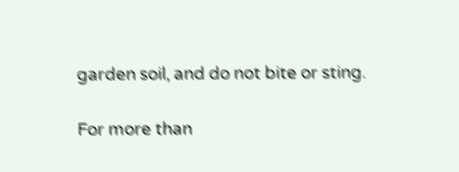garden soil, and do not bite or sting.

For more than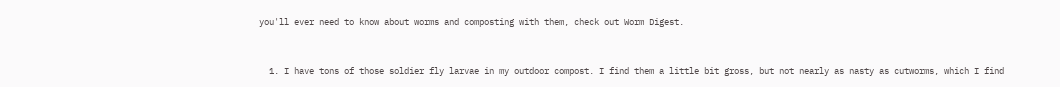you'll ever need to know about worms and composting with them, check out Worm Digest.


  1. I have tons of those soldier fly larvae in my outdoor compost. I find them a little bit gross, but not nearly as nasty as cutworms, which I find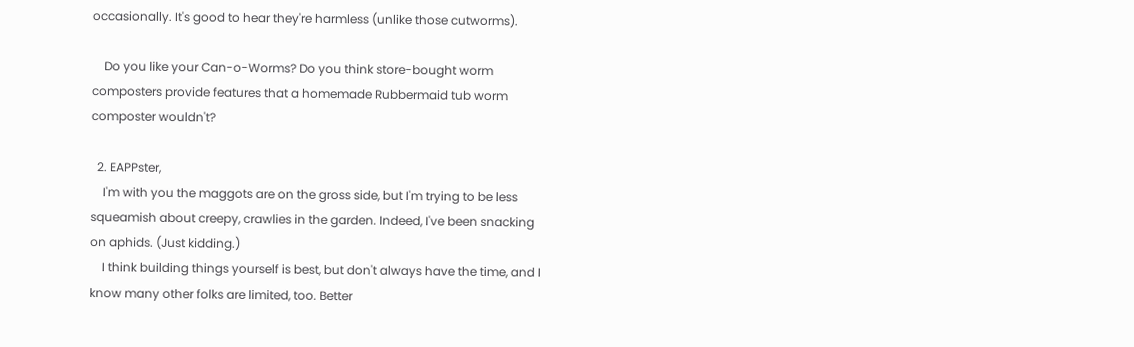occasionally. It's good to hear they're harmless (unlike those cutworms).

    Do you like your Can-o-Worms? Do you think store-bought worm composters provide features that a homemade Rubbermaid tub worm composter wouldn't?

  2. EAPPster,
    I'm with you the maggots are on the gross side, but I'm trying to be less squeamish about creepy, crawlies in the garden. Indeed, I've been snacking on aphids. (Just kidding.)
    I think building things yourself is best, but don't always have the time, and I know many other folks are limited, too. Better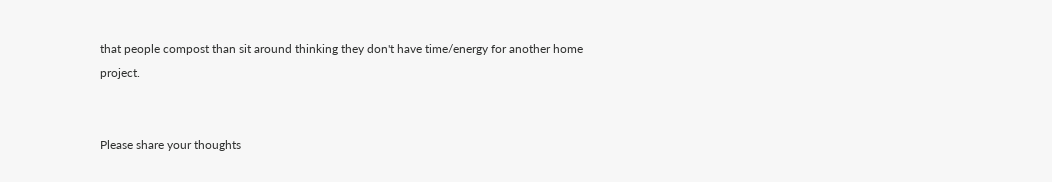that people compost than sit around thinking they don't have time/energy for another home project.


Please share your thoughts